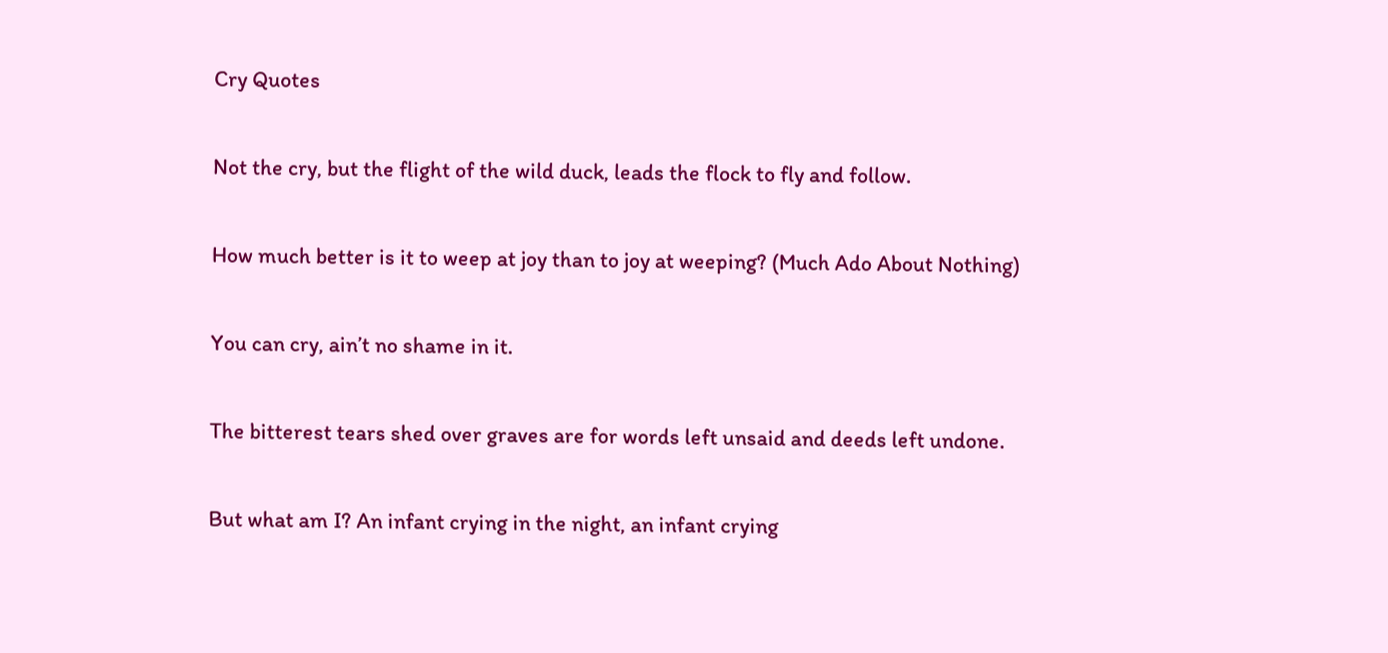Cry Quotes

Not the cry, but the flight of the wild duck, leads the flock to fly and follow.

How much better is it to weep at joy than to joy at weeping? (Much Ado About Nothing)

You can cry, ain’t no shame in it.

The bitterest tears shed over graves are for words left unsaid and deeds left undone.

But what am I? An infant crying in the night, an infant crying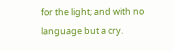for the light; and with no language but a cry.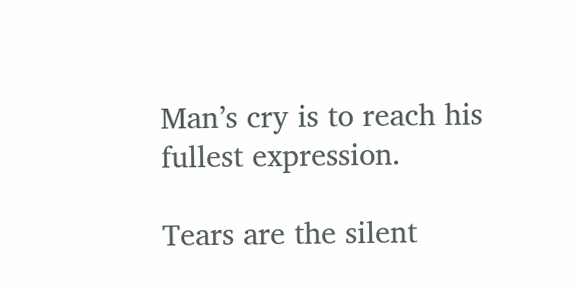Man’s cry is to reach his fullest expression.

Tears are the silent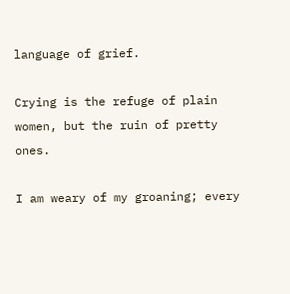language of grief.

Crying is the refuge of plain women, but the ruin of pretty ones.

I am weary of my groaning; every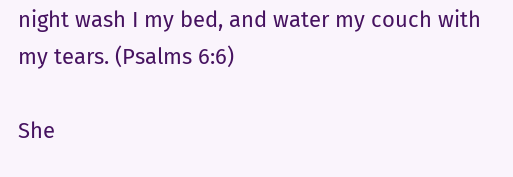night wash I my bed, and water my couch with my tears. (Psalms 6:6)

She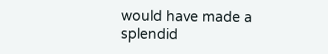would have made a splendid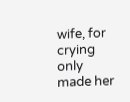wife, for crying only made her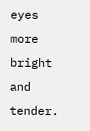eyes more bright and tender.